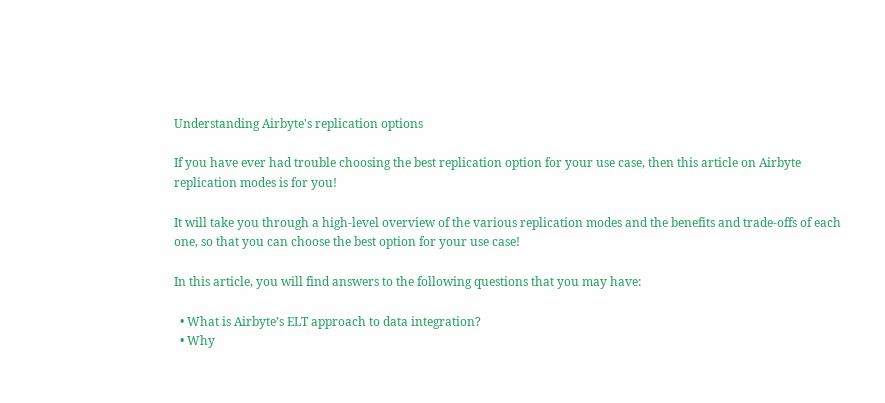Understanding Airbyte's replication options

If you have ever had trouble choosing the best replication option for your use case, then this article on Airbyte replication modes is for you!

It will take you through a high-level overview of the various replication modes and the benefits and trade-offs of each one, so that you can choose the best option for your use case!

In this article, you will find answers to the following questions that you may have:

  • What is Airbyte’s ELT approach to data integration?
  • Why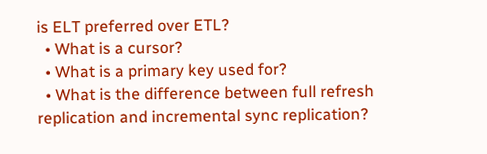is ELT preferred over ETL?
  • What is a cursor?
  • What is a primary key used for?
  • What is the difference between full refresh replication and incremental sync replication?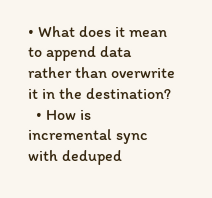• What does it mean to append data rather than overwrite it in the destination?
  • How is incremental sync with deduped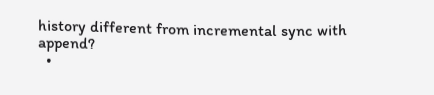history different from incremental sync with append?
  •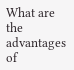What are the advantages of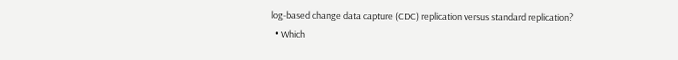log-based change data capture (CDC) replication versus standard replication?
  • Which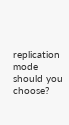replication mode should you choose?